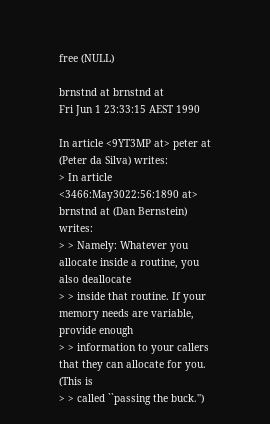free (NULL)

brnstnd at brnstnd at
Fri Jun 1 23:33:15 AEST 1990

In article <9YT3MP at> peter at (Peter da Silva) writes:
> In article <3466:May3022:56:1890 at> brnstnd at (Dan Bernstein) writes:
> > Namely: Whatever you allocate inside a routine, you also deallocate
> > inside that routine. If your memory needs are variable, provide enough
> > information to your callers that they can allocate for you. (This is
> > called ``passing the buck.'')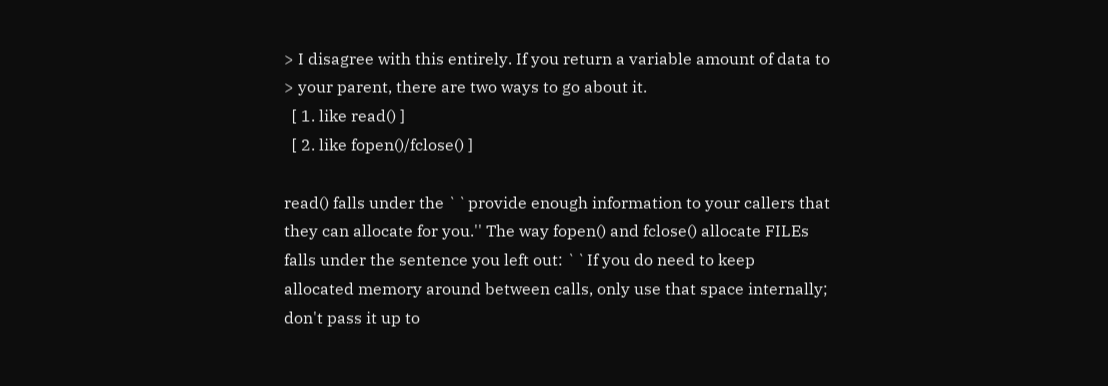> I disagree with this entirely. If you return a variable amount of data to
> your parent, there are two ways to go about it.
  [ 1. like read() ]
  [ 2. like fopen()/fclose() ]

read() falls under the ``provide enough information to your callers that
they can allocate for you.'' The way fopen() and fclose() allocate FILEs
falls under the sentence you left out: ``If you do need to keep
allocated memory around between calls, only use that space internally;
don't pass it up to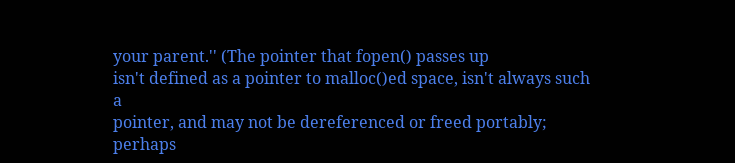your parent.'' (The pointer that fopen() passes up
isn't defined as a pointer to malloc()ed space, isn't always such a
pointer, and may not be dereferenced or freed portably; perhaps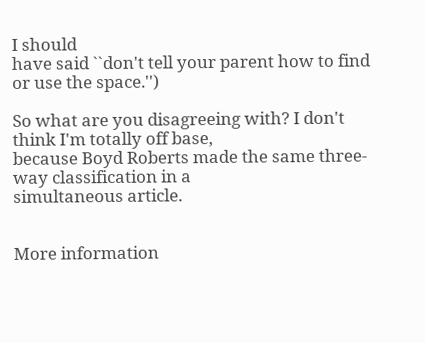I should
have said ``don't tell your parent how to find or use the space.'')

So what are you disagreeing with? I don't think I'm totally off base,
because Boyd Roberts made the same three-way classification in a
simultaneous article.


More information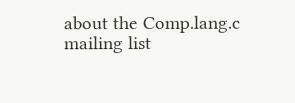about the Comp.lang.c mailing list